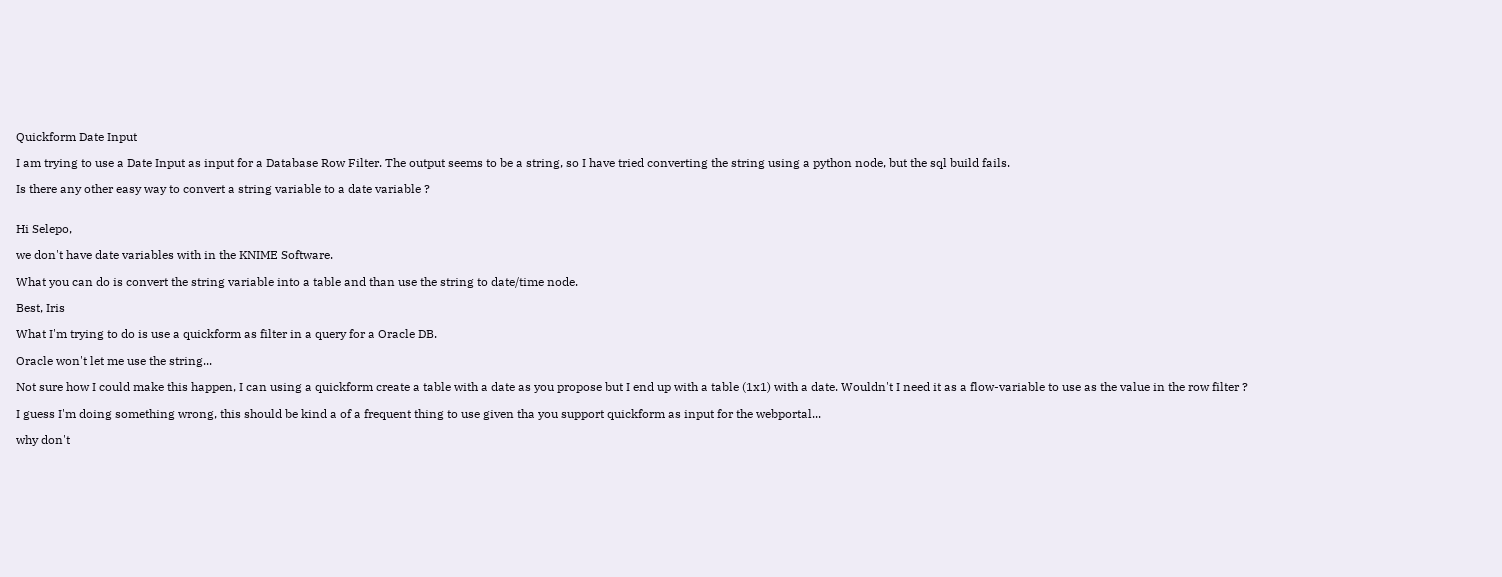Quickform Date Input

I am trying to use a Date Input as input for a Database Row Filter. The output seems to be a string, so I have tried converting the string using a python node, but the sql build fails.

Is there any other easy way to convert a string variable to a date variable ?


Hi Selepo,

we don't have date variables with in the KNIME Software.

What you can do is convert the string variable into a table and than use the string to date/time node.

Best, Iris

What I'm trying to do is use a quickform as filter in a query for a Oracle DB.

Oracle won't let me use the string...

Not sure how I could make this happen, I can using a quickform create a table with a date as you propose but I end up with a table (1x1) with a date. Wouldn't I need it as a flow-variable to use as the value in the row filter ?

I guess I'm doing something wrong, this should be kind a of a frequent thing to use given tha you support quickform as input for the webportal...

why don't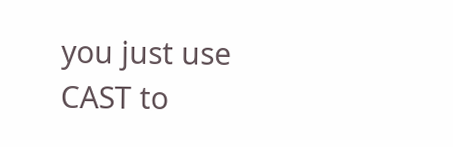you just use CAST to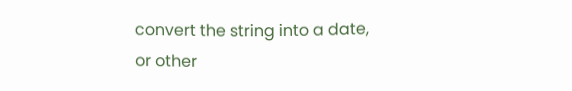convert the string into a date, or other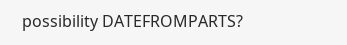possibility DATEFROMPARTS?